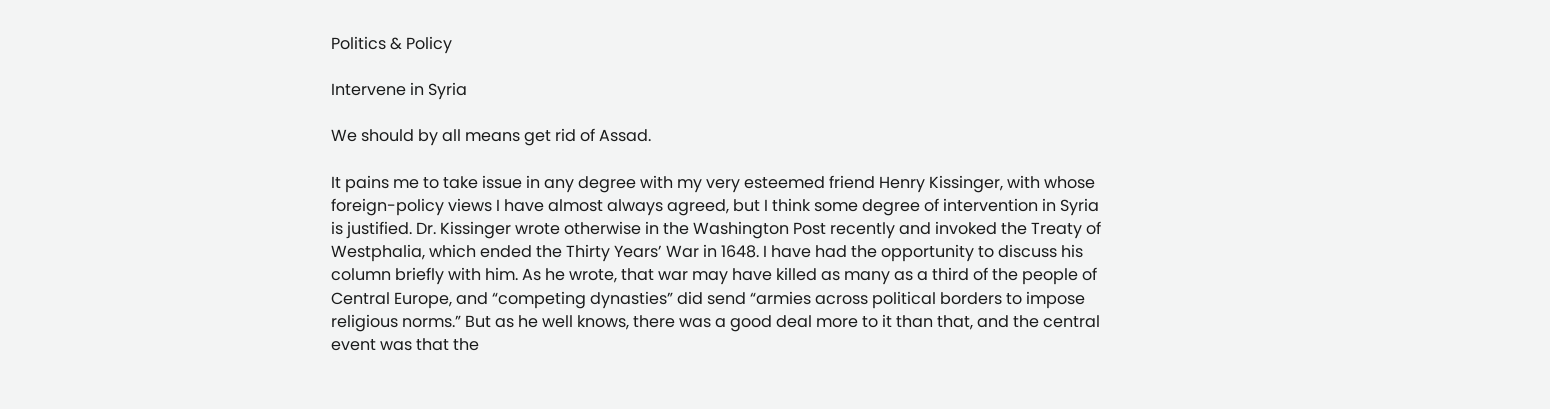Politics & Policy

Intervene in Syria

We should by all means get rid of Assad.

It pains me to take issue in any degree with my very esteemed friend Henry Kissinger, with whose foreign-policy views I have almost always agreed, but I think some degree of intervention in Syria is justified. Dr. Kissinger wrote otherwise in the Washington Post recently and invoked the Treaty of Westphalia, which ended the Thirty Years’ War in 1648. I have had the opportunity to discuss his column briefly with him. As he wrote, that war may have killed as many as a third of the people of Central Europe, and “competing dynasties” did send “armies across political borders to impose religious norms.” But as he well knows, there was a good deal more to it than that, and the central event was that the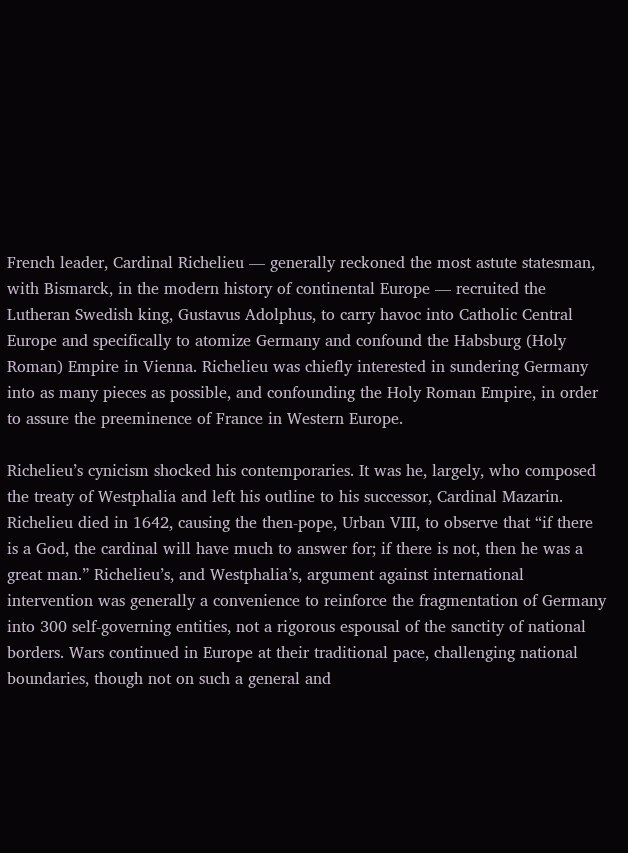French leader, Cardinal Richelieu — generally reckoned the most astute statesman, with Bismarck, in the modern history of continental Europe — recruited the Lutheran Swedish king, Gustavus Adolphus, to carry havoc into Catholic Central Europe and specifically to atomize Germany and confound the Habsburg (Holy Roman) Empire in Vienna. Richelieu was chiefly interested in sundering Germany into as many pieces as possible, and confounding the Holy Roman Empire, in order to assure the preeminence of France in Western Europe.

Richelieu’s cynicism shocked his contemporaries. It was he, largely, who composed the treaty of Westphalia and left his outline to his successor, Cardinal Mazarin. Richelieu died in 1642, causing the then-pope, Urban VIII, to observe that “if there is a God, the cardinal will have much to answer for; if there is not, then he was a great man.” Richelieu’s, and Westphalia’s, argument against international intervention was generally a convenience to reinforce the fragmentation of Germany into 300 self-governing entities, not a rigorous espousal of the sanctity of national borders. Wars continued in Europe at their traditional pace, challenging national boundaries, though not on such a general and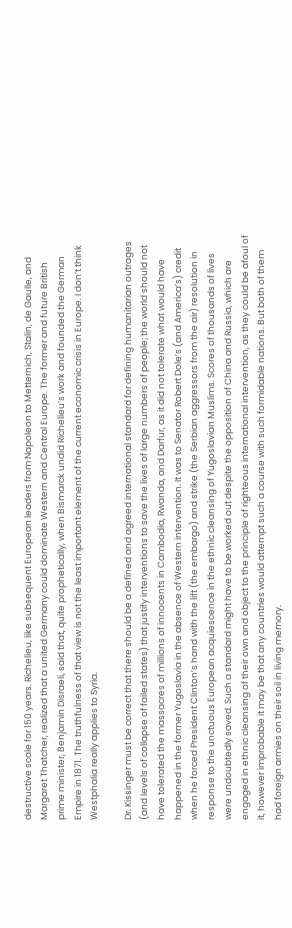destructive scale for 150 years. Richelieu, like subsequent European leaders from Napoleon to Metternich, Stalin, de Gaulle, and Margaret Thatcher, realized that a united Germany could dominate Western and Central Europe. The former and future British prime minister, Benjamin Disraeli, said that, quite prophetically, when Bismarck undid Richelieu’s work and founded the German Empire in 1871. The truthfulness of that view is not the least important element of the current economic crisis in Europe. I don’t think Westphalia really applies to Syria.

Dr. Kissinger must be correct that there should be a defined and agreed international standard for defining humanitarian outrages (and levels of collapse of failed states) that justify interventions to save the lives of large numbers of people; the world should not have tolerated the massacres of millions of innocents in Cambodia, Rwanda, and Darfur, as it did not tolerate what would have happened in the former Yugoslavia in the absence of Western intervention. It was to Senator Robert Dole’s (and America’s) credit when he forced President Clinton’s hand with the lift (the embargo) and strike (the Serbian aggressors from the air) resolution in response to the unctuous European acquiescence in the ethnic cleansing of Yugoslavian Muslims. Scores of thousands of lives were undoubtedly saved. Such a standard might have to be worked out despite the opposition of China and Russia, which are engaged in ethnic cleansing of their own and object to the principle of righteous international intervention, as they could be afoul of it, however improbable it may be that any countries would attempt such a course with such formidable nations. But both of them had foreign armies on their soil in living memory.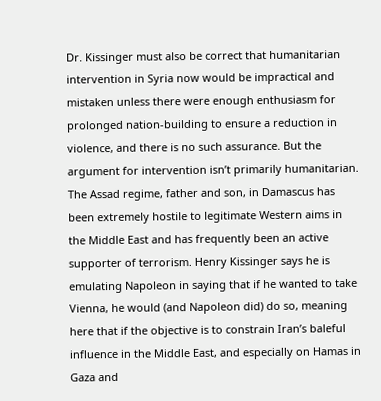Dr. Kissinger must also be correct that humanitarian intervention in Syria now would be impractical and mistaken unless there were enough enthusiasm for prolonged nation-building to ensure a reduction in violence, and there is no such assurance. But the argument for intervention isn’t primarily humanitarian. The Assad regime, father and son, in Damascus has been extremely hostile to legitimate Western aims in the Middle East and has frequently been an active supporter of terrorism. Henry Kissinger says he is emulating Napoleon in saying that if he wanted to take Vienna, he would (and Napoleon did) do so, meaning here that if the objective is to constrain Iran’s baleful influence in the Middle East, and especially on Hamas in Gaza and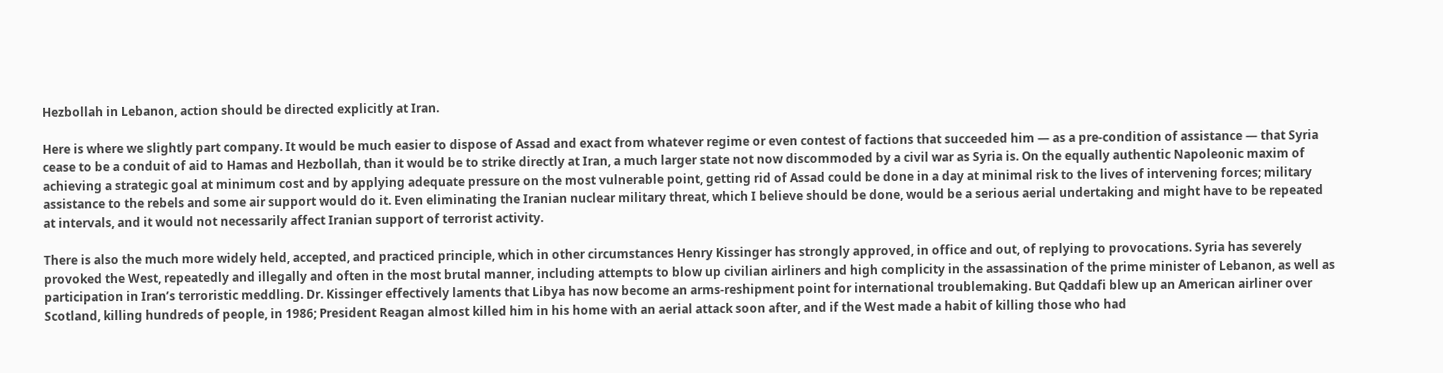Hezbollah in Lebanon, action should be directed explicitly at Iran.

Here is where we slightly part company. It would be much easier to dispose of Assad and exact from whatever regime or even contest of factions that succeeded him — as a pre-condition of assistance — that Syria cease to be a conduit of aid to Hamas and Hezbollah, than it would be to strike directly at Iran, a much larger state not now discommoded by a civil war as Syria is. On the equally authentic Napoleonic maxim of achieving a strategic goal at minimum cost and by applying adequate pressure on the most vulnerable point, getting rid of Assad could be done in a day at minimal risk to the lives of intervening forces; military assistance to the rebels and some air support would do it. Even eliminating the Iranian nuclear military threat, which I believe should be done, would be a serious aerial undertaking and might have to be repeated at intervals, and it would not necessarily affect Iranian support of terrorist activity.

There is also the much more widely held, accepted, and practiced principle, which in other circumstances Henry Kissinger has strongly approved, in office and out, of replying to provocations. Syria has severely provoked the West, repeatedly and illegally and often in the most brutal manner, including attempts to blow up civilian airliners and high complicity in the assassination of the prime minister of Lebanon, as well as participation in Iran’s terroristic meddling. Dr. Kissinger effectively laments that Libya has now become an arms-reshipment point for international troublemaking. But Qaddafi blew up an American airliner over Scotland, killing hundreds of people, in 1986; President Reagan almost killed him in his home with an aerial attack soon after, and if the West made a habit of killing those who had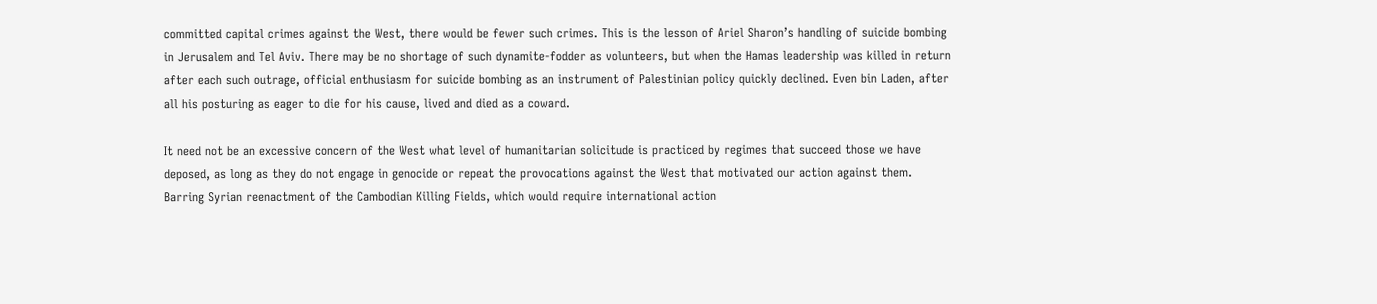committed capital crimes against the West, there would be fewer such crimes. This is the lesson of Ariel Sharon’s handling of suicide bombing in Jerusalem and Tel Aviv. There may be no shortage of such dynamite-fodder as volunteers, but when the Hamas leadership was killed in return after each such outrage, official enthusiasm for suicide bombing as an instrument of Palestinian policy quickly declined. Even bin Laden, after all his posturing as eager to die for his cause, lived and died as a coward.

It need not be an excessive concern of the West what level of humanitarian solicitude is practiced by regimes that succeed those we have deposed, as long as they do not engage in genocide or repeat the provocations against the West that motivated our action against them. Barring Syrian reenactment of the Cambodian Killing Fields, which would require international action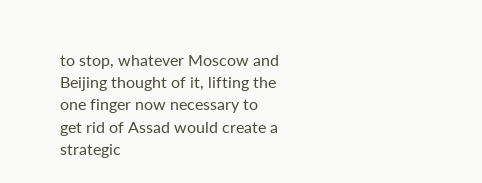to stop, whatever Moscow and Beijing thought of it, lifting the one finger now necessary to get rid of Assad would create a strategic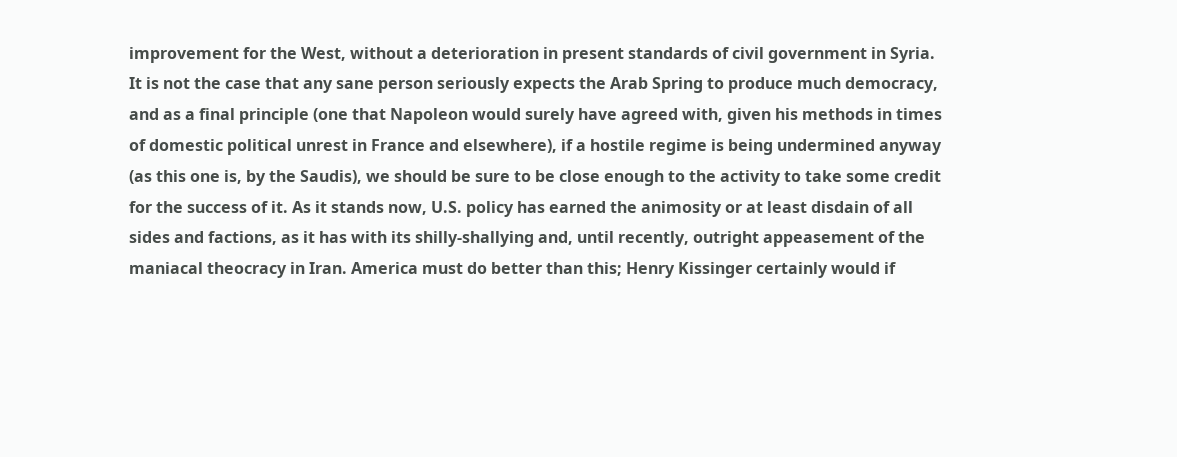improvement for the West, without a deterioration in present standards of civil government in Syria. It is not the case that any sane person seriously expects the Arab Spring to produce much democracy, and as a final principle (one that Napoleon would surely have agreed with, given his methods in times of domestic political unrest in France and elsewhere), if a hostile regime is being undermined anyway (as this one is, by the Saudis), we should be sure to be close enough to the activity to take some credit for the success of it. As it stands now, U.S. policy has earned the animosity or at least disdain of all sides and factions, as it has with its shilly-shallying and, until recently, outright appeasement of the maniacal theocracy in Iran. America must do better than this; Henry Kissinger certainly would if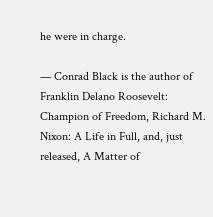he were in charge.

— Conrad Black is the author of Franklin Delano Roosevelt: Champion of Freedom, Richard M. Nixon: A Life in Full, and, just released, A Matter of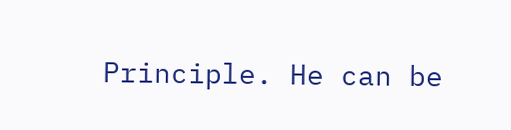Principle. He can be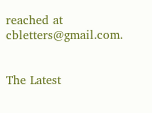reached at cbletters@gmail.com.


The Latest